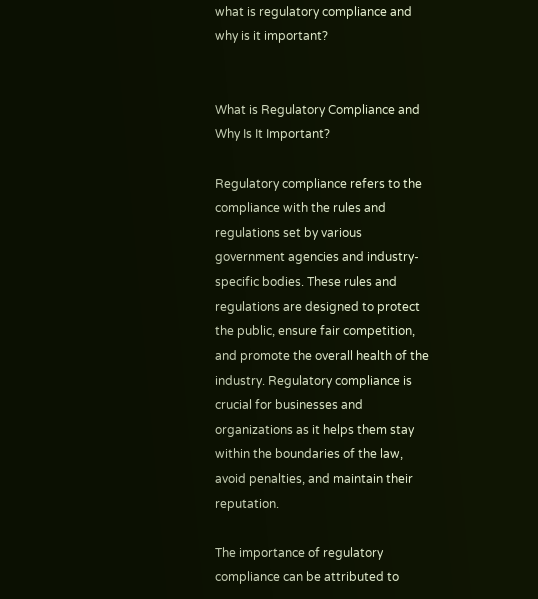what is regulatory compliance and why is it important?


What is Regulatory Compliance and Why Is It Important?

Regulatory compliance refers to the compliance with the rules and regulations set by various government agencies and industry-specific bodies. These rules and regulations are designed to protect the public, ensure fair competition, and promote the overall health of the industry. Regulatory compliance is crucial for businesses and organizations as it helps them stay within the boundaries of the law, avoid penalties, and maintain their reputation.

The importance of regulatory compliance can be attributed to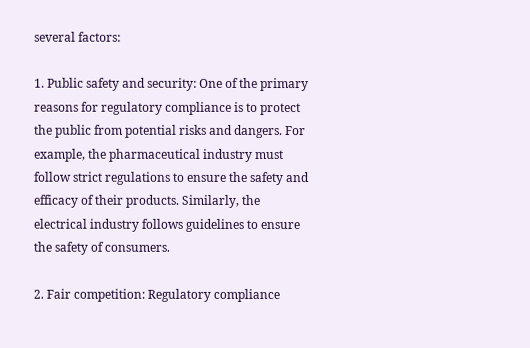several factors:

1. Public safety and security: One of the primary reasons for regulatory compliance is to protect the public from potential risks and dangers. For example, the pharmaceutical industry must follow strict regulations to ensure the safety and efficacy of their products. Similarly, the electrical industry follows guidelines to ensure the safety of consumers.

2. Fair competition: Regulatory compliance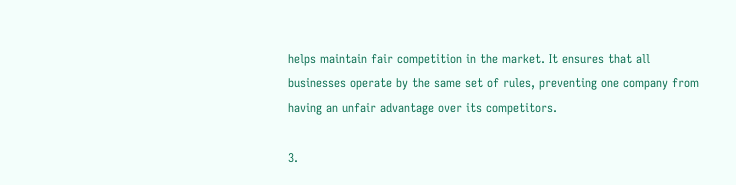helps maintain fair competition in the market. It ensures that all businesses operate by the same set of rules, preventing one company from having an unfair advantage over its competitors.

3.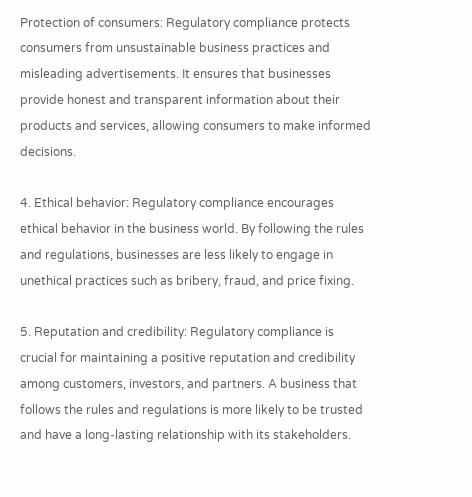Protection of consumers: Regulatory compliance protects consumers from unsustainable business practices and misleading advertisements. It ensures that businesses provide honest and transparent information about their products and services, allowing consumers to make informed decisions.

4. Ethical behavior: Regulatory compliance encourages ethical behavior in the business world. By following the rules and regulations, businesses are less likely to engage in unethical practices such as bribery, fraud, and price fixing.

5. Reputation and credibility: Regulatory compliance is crucial for maintaining a positive reputation and credibility among customers, investors, and partners. A business that follows the rules and regulations is more likely to be trusted and have a long-lasting relationship with its stakeholders.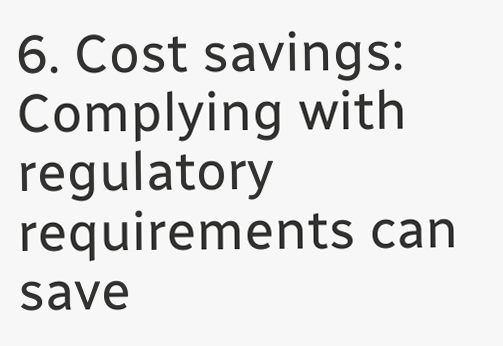6. Cost savings: Complying with regulatory requirements can save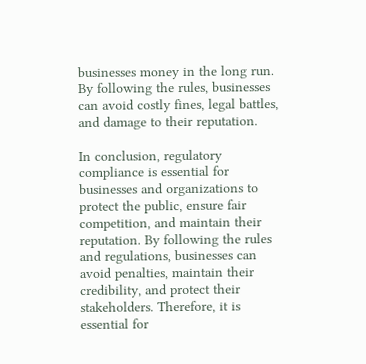businesses money in the long run. By following the rules, businesses can avoid costly fines, legal battles, and damage to their reputation.

In conclusion, regulatory compliance is essential for businesses and organizations to protect the public, ensure fair competition, and maintain their reputation. By following the rules and regulations, businesses can avoid penalties, maintain their credibility, and protect their stakeholders. Therefore, it is essential for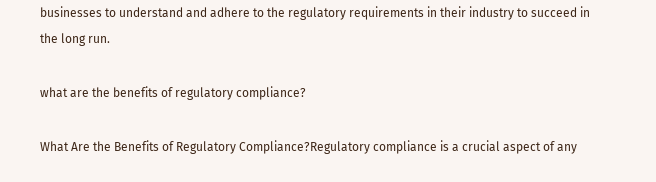businesses to understand and adhere to the regulatory requirements in their industry to succeed in the long run.

what are the benefits of regulatory compliance?

What Are the Benefits of Regulatory Compliance?Regulatory compliance is a crucial aspect of any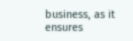business, as it ensures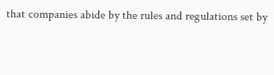that companies abide by the rules and regulations set by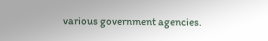various government agencies.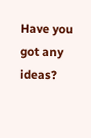Have you got any ideas?